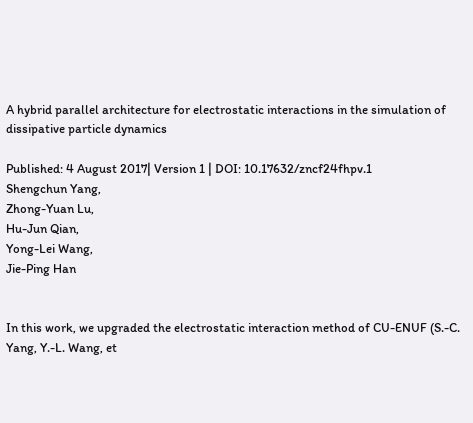A hybrid parallel architecture for electrostatic interactions in the simulation of dissipative particle dynamics

Published: 4 August 2017| Version 1 | DOI: 10.17632/zncf24fhpv.1
Shengchun Yang,
Zhong-Yuan Lu,
Hu-Jun Qian,
Yong-Lei Wang,
Jie-Ping Han


In this work, we upgraded the electrostatic interaction method of CU-ENUF (S.-C. Yang, Y.-L. Wang, et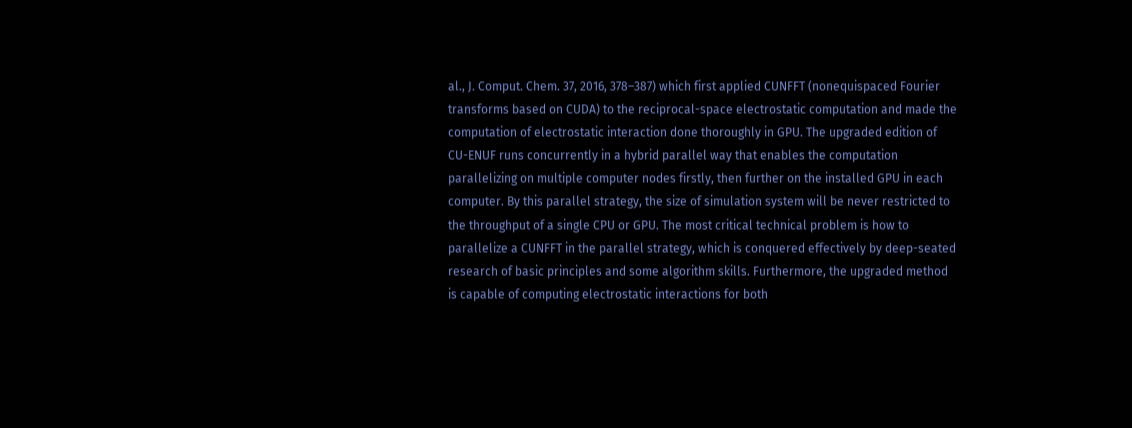al., J. Comput. Chem. 37, 2016, 378–387) which first applied CUNFFT (nonequispaced Fourier transforms based on CUDA) to the reciprocal-space electrostatic computation and made the computation of electrostatic interaction done thoroughly in GPU. The upgraded edition of CU-ENUF runs concurrently in a hybrid parallel way that enables the computation parallelizing on multiple computer nodes firstly, then further on the installed GPU in each computer. By this parallel strategy, the size of simulation system will be never restricted to the throughput of a single CPU or GPU. The most critical technical problem is how to parallelize a CUNFFT in the parallel strategy, which is conquered effectively by deep-seated research of basic principles and some algorithm skills. Furthermore, the upgraded method is capable of computing electrostatic interactions for both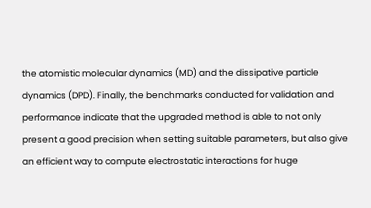the atomistic molecular dynamics (MD) and the dissipative particle dynamics (DPD). Finally, the benchmarks conducted for validation and performance indicate that the upgraded method is able to not only present a good precision when setting suitable parameters, but also give an efficient way to compute electrostatic interactions for huge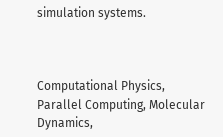simulation systems.



Computational Physics, Parallel Computing, Molecular Dynamics,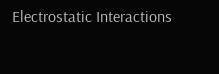Electrostatic Interactions